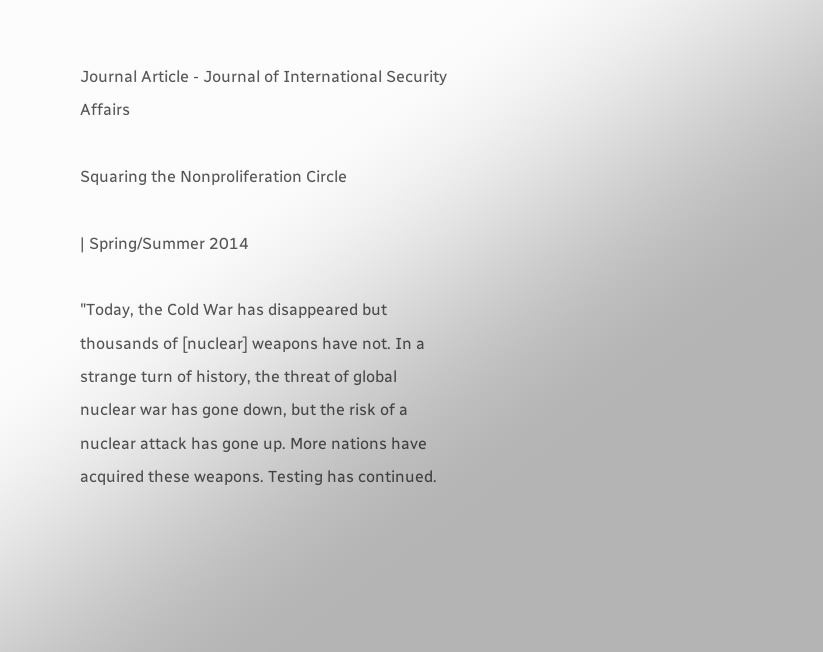Journal Article - Journal of International Security Affairs

Squaring the Nonproliferation Circle

| Spring/Summer 2014

"Today, the Cold War has disappeared but thousands of [nuclear] weapons have not. In a strange turn of history, the threat of global nuclear war has gone down, but the risk of a nuclear attack has gone up. More nations have acquired these weapons. Testing has continued.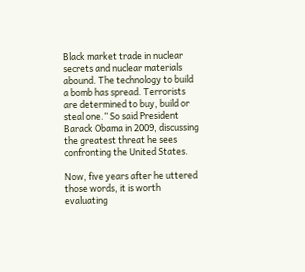Black market trade in nuclear secrets and nuclear materials abound. The technology to build a bomb has spread. Terrorists are determined to buy, build or steal one.” So said President Barack Obama in 2009, discussing the greatest threat he sees confronting the United States.

Now, five years after he uttered those words, it is worth evaluating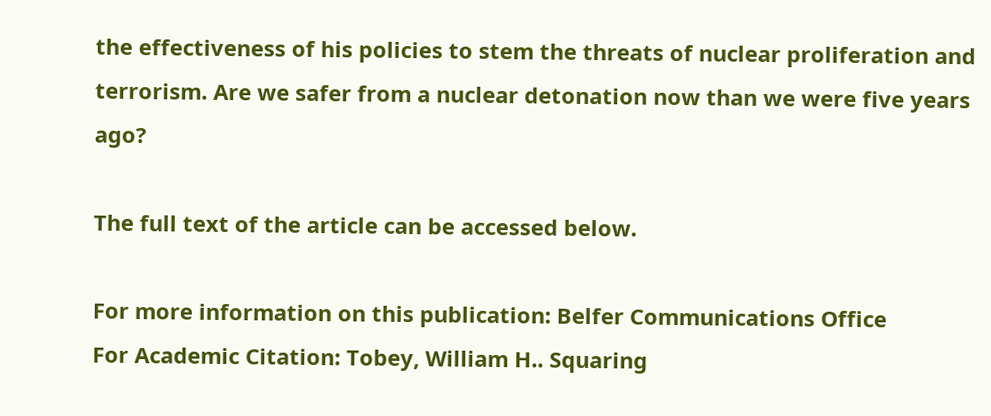the effectiveness of his policies to stem the threats of nuclear proliferation and terrorism. Are we safer from a nuclear detonation now than we were five years ago?

The full text of the article can be accessed below.

For more information on this publication: Belfer Communications Office
For Academic Citation: Tobey, William H.. Squaring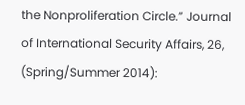the Nonproliferation Circle.” Journal of International Security Affairs, 26, (Spring/Summer 2014):